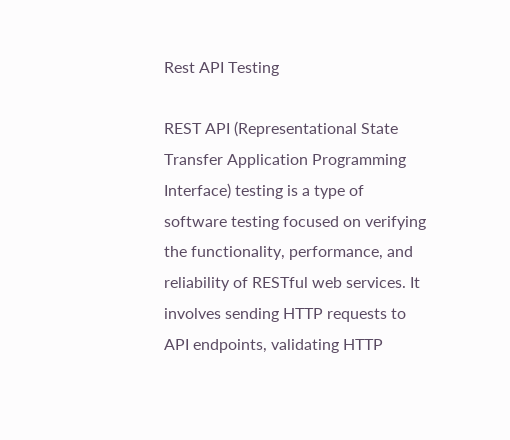Rest API Testing

REST API (Representational State Transfer Application Programming Interface) testing is a type of software testing focused on verifying the functionality, performance, and reliability of RESTful web services. It involves sending HTTP requests to API endpoints, validating HTTP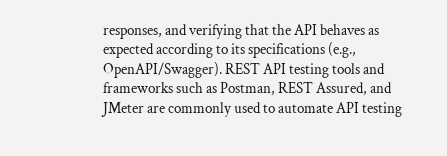responses, and verifying that the API behaves as expected according to its specifications (e.g., OpenAPI/Swagger). REST API testing tools and frameworks such as Postman, REST Assured, and JMeter are commonly used to automate API testing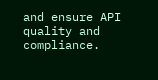and ensure API quality and compliance.